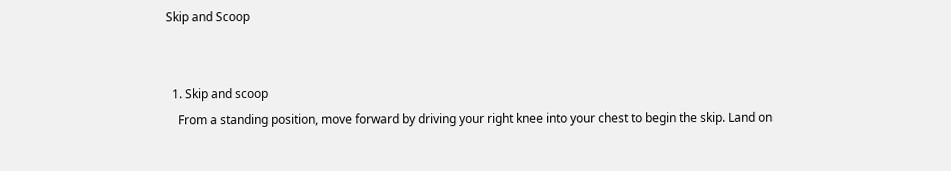Skip and Scoop


  1. Skip and scoop
    From a standing position, move forward by driving your right knee into your chest to begin the skip. Land on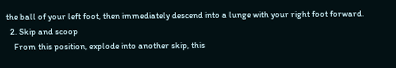the ball of your left foot, then immediately descend into a lunge with your right foot forward.
  2. Skip and scoop
    From this position, explode into another skip, this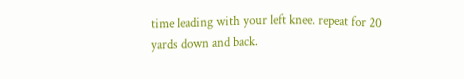time leading with your left knee. repeat for 20 yards down and back.